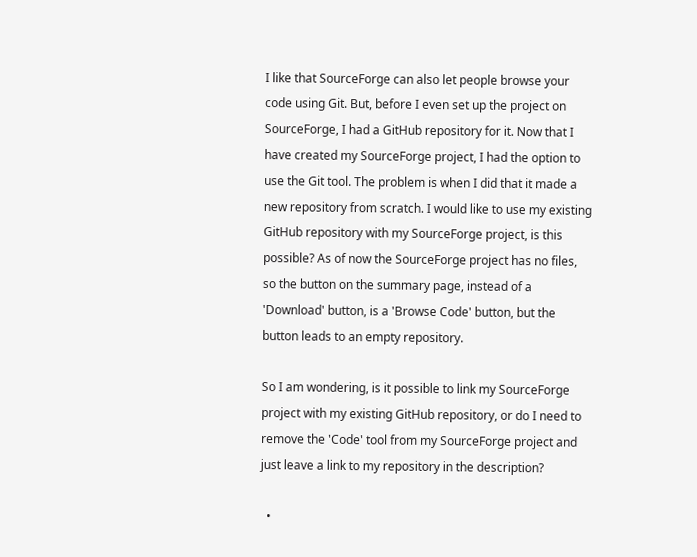I like that SourceForge can also let people browse your code using Git. But, before I even set up the project on SourceForge, I had a GitHub repository for it. Now that I have created my SourceForge project, I had the option to use the Git tool. The problem is when I did that it made a new repository from scratch. I would like to use my existing GitHub repository with my SourceForge project, is this possible? As of now the SourceForge project has no files, so the button on the summary page, instead of a 'Download' button, is a 'Browse Code' button, but the button leads to an empty repository.

So I am wondering, is it possible to link my SourceForge project with my existing GitHub repository, or do I need to remove the 'Code' tool from my SourceForge project and just leave a link to my repository in the description?

  •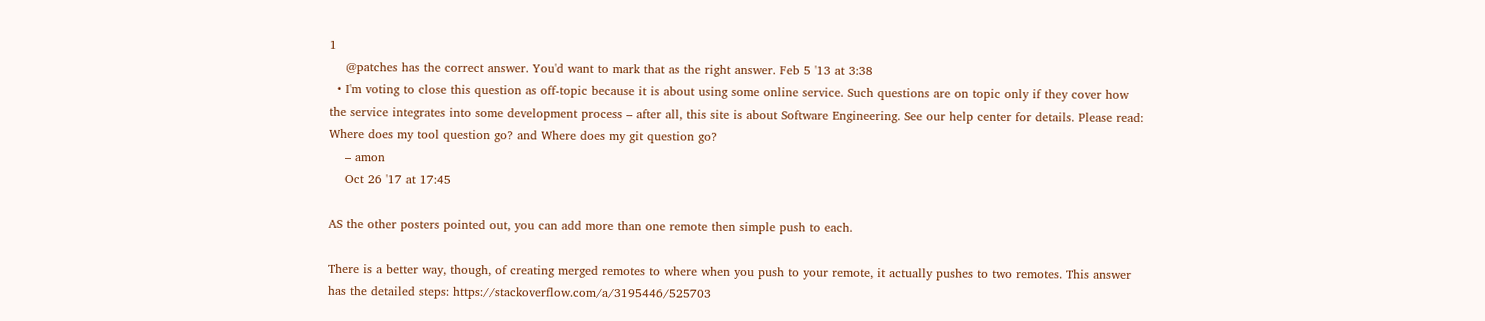1
    @patches has the correct answer. You'd want to mark that as the right answer. Feb 5 '13 at 3:38
  • I'm voting to close this question as off-topic because it is about using some online service. Such questions are on topic only if they cover how the service integrates into some development process – after all, this site is about Software Engineering. See our help center for details. Please read: Where does my tool question go? and Where does my git question go?
    – amon
    Oct 26 '17 at 17:45

AS the other posters pointed out, you can add more than one remote then simple push to each.

There is a better way, though, of creating merged remotes to where when you push to your remote, it actually pushes to two remotes. This answer has the detailed steps: https://stackoverflow.com/a/3195446/525703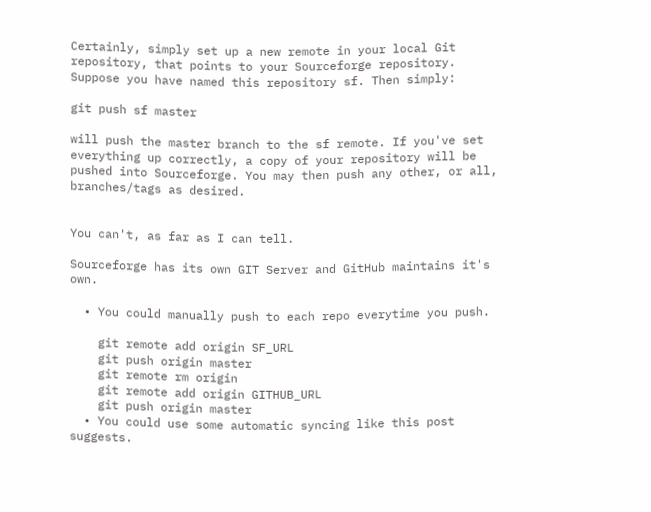Certainly, simply set up a new remote in your local Git repository, that points to your Sourceforge repository. Suppose you have named this repository sf. Then simply:

git push sf master

will push the master branch to the sf remote. If you've set everything up correctly, a copy of your repository will be pushed into Sourceforge. You may then push any other, or all, branches/tags as desired.


You can't, as far as I can tell.

Sourceforge has its own GIT Server and GitHub maintains it's own.

  • You could manually push to each repo everytime you push.

    git remote add origin SF_URL
    git push origin master
    git remote rm origin
    git remote add origin GITHUB_URL
    git push origin master
  • You could use some automatic syncing like this post suggests.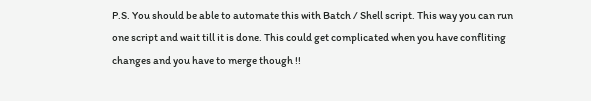P.S. You should be able to automate this with Batch / Shell script. This way you can run one script and wait till it is done. This could get complicated when you have confliting changes and you have to merge though !!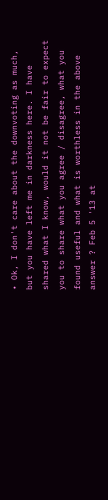• Ok, I don't care about the downvoting as much, but you have left me in darkness here. I have shared what I know, would it not be fair to expect you to share what you agree / disagree, what you found useful and what is worthless in the above answer ? Feb 5 '13 at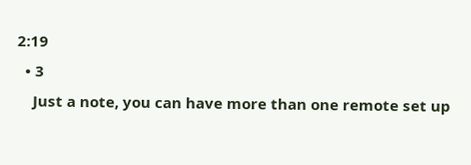2:19
  • 3
    Just a note, you can have more than one remote set up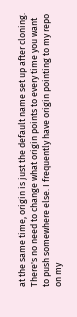at the same time, origin is just the default name set up after cloning. There's no need to change what origin points to every time you want to push somewhere else. I frequently have origin pointing to my repo on my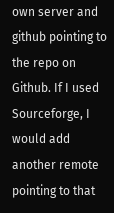own server and github pointing to the repo on Github. If I used Sourceforge, I would add another remote pointing to that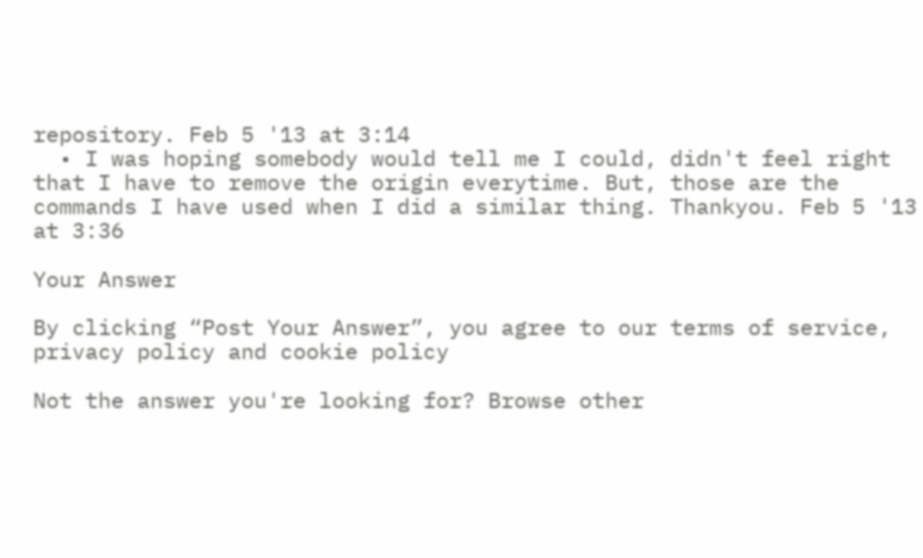repository. Feb 5 '13 at 3:14
  • I was hoping somebody would tell me I could, didn't feel right that I have to remove the origin everytime. But, those are the commands I have used when I did a similar thing. Thankyou. Feb 5 '13 at 3:36

Your Answer

By clicking “Post Your Answer”, you agree to our terms of service, privacy policy and cookie policy

Not the answer you're looking for? Browse other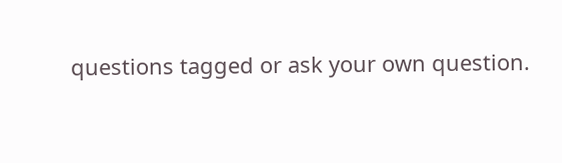questions tagged or ask your own question.